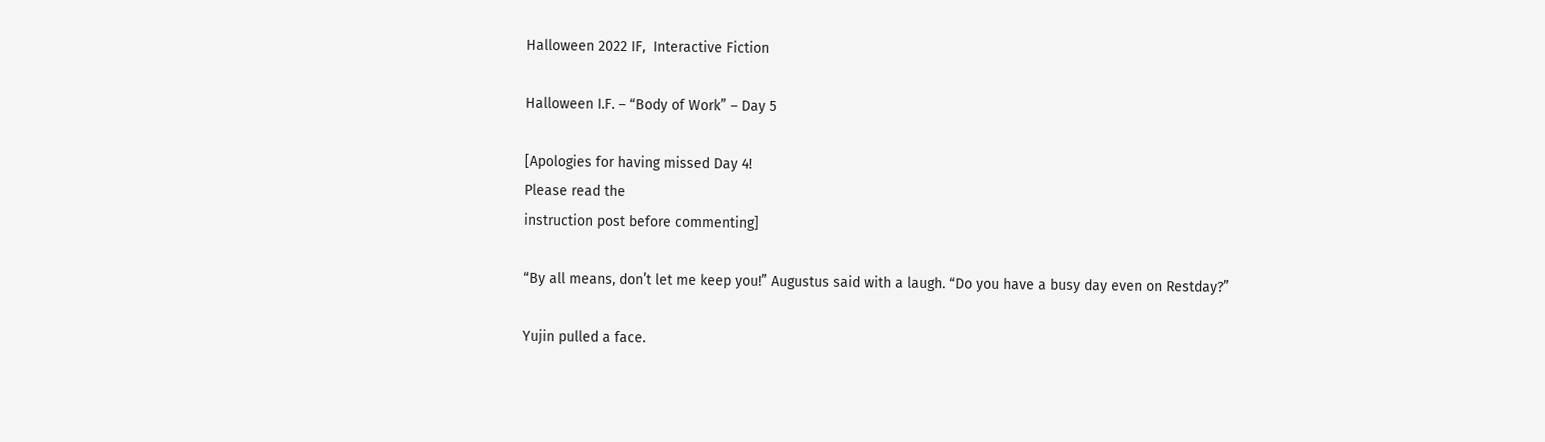Halloween 2022 IF,  Interactive Fiction

Halloween I.F. – “Body of Work” – Day 5

[Apologies for having missed Day 4!
Please read the
instruction post before commenting]

“By all means, don’t let me keep you!” Augustus said with a laugh. “Do you have a busy day even on Restday?”

Yujin pulled a face.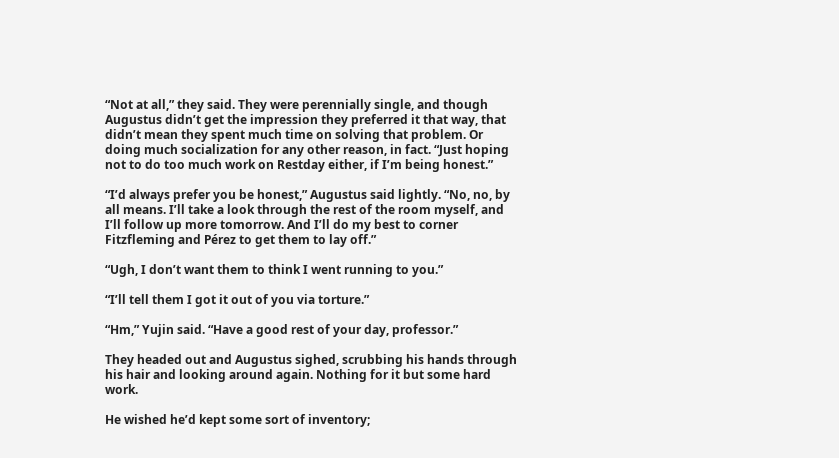“Not at all,” they said. They were perennially single, and though Augustus didn’t get the impression they preferred it that way, that didn’t mean they spent much time on solving that problem. Or doing much socialization for any other reason, in fact. “Just hoping not to do too much work on Restday either, if I’m being honest.”

“I’d always prefer you be honest,” Augustus said lightly. “No, no, by all means. I’ll take a look through the rest of the room myself, and I’ll follow up more tomorrow. And I’ll do my best to corner Fitzfleming and Pérez to get them to lay off.”

“Ugh, I don’t want them to think I went running to you.”

“I’ll tell them I got it out of you via torture.”

“Hm,” Yujin said. “Have a good rest of your day, professor.”

They headed out and Augustus sighed, scrubbing his hands through his hair and looking around again. Nothing for it but some hard work.

He wished he’d kept some sort of inventory;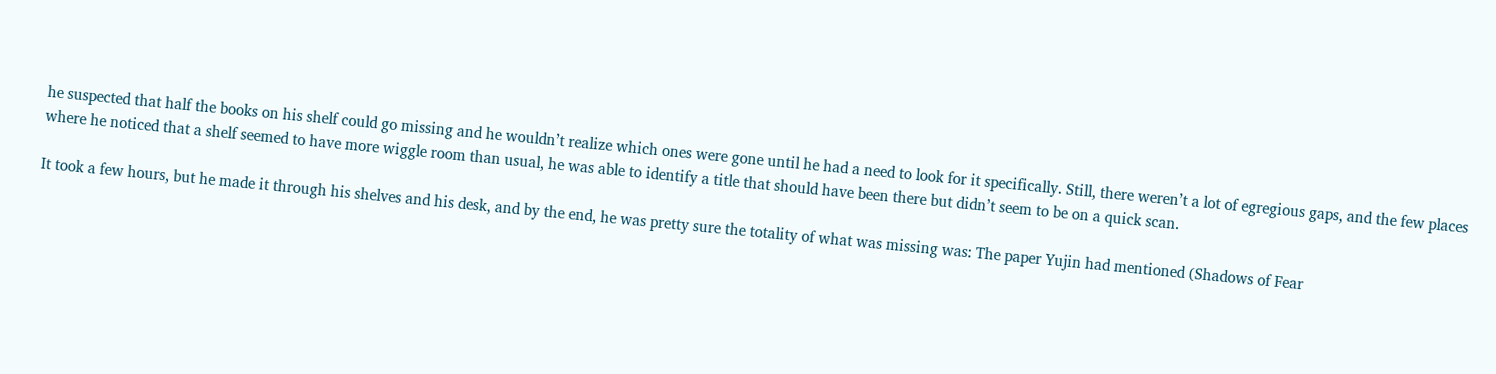he suspected that half the books on his shelf could go missing and he wouldn’t realize which ones were gone until he had a need to look for it specifically. Still, there weren’t a lot of egregious gaps, and the few places where he noticed that a shelf seemed to have more wiggle room than usual, he was able to identify a title that should have been there but didn’t seem to be on a quick scan.

It took a few hours, but he made it through his shelves and his desk, and by the end, he was pretty sure the totality of what was missing was: The paper Yujin had mentioned (Shadows of Fear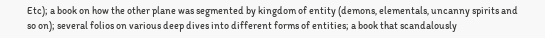Etc); a book on how the other plane was segmented by kingdom of entity (demons, elementals, uncanny spirits and so on); several folios on various deep dives into different forms of entities; a book that scandalously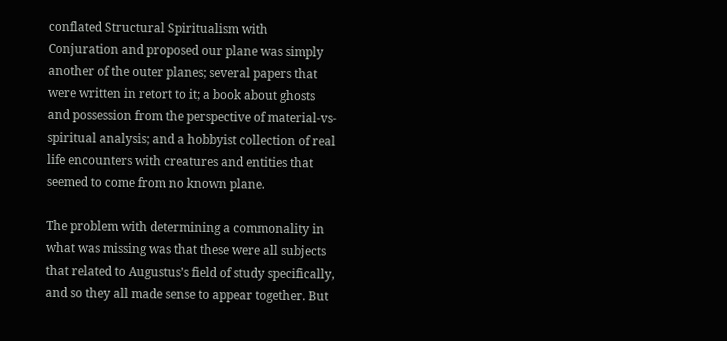conflated Structural Spiritualism with Conjuration and proposed our plane was simply another of the outer planes; several papers that were written in retort to it; a book about ghosts and possession from the perspective of material-vs-spiritual analysis; and a hobbyist collection of real life encounters with creatures and entities that seemed to come from no known plane.

The problem with determining a commonality in what was missing was that these were all subjects that related to Augustus’s field of study specifically, and so they all made sense to appear together. But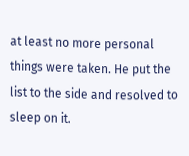at least no more personal things were taken. He put the list to the side and resolved to sleep on it.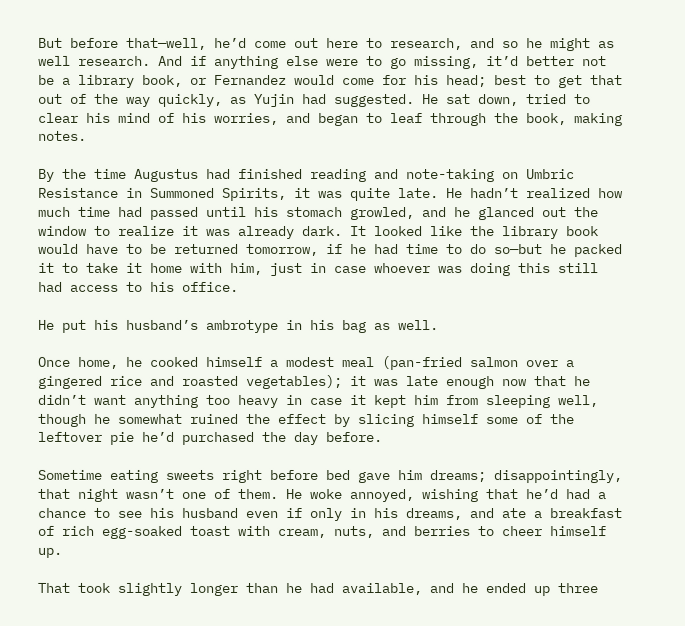But before that—well, he’d come out here to research, and so he might as well research. And if anything else were to go missing, it’d better not be a library book, or Fernandez would come for his head; best to get that out of the way quickly, as Yujin had suggested. He sat down, tried to clear his mind of his worries, and began to leaf through the book, making notes.

By the time Augustus had finished reading and note-taking on Umbric Resistance in Summoned Spirits, it was quite late. He hadn’t realized how much time had passed until his stomach growled, and he glanced out the window to realize it was already dark. It looked like the library book would have to be returned tomorrow, if he had time to do so—but he packed it to take it home with him, just in case whoever was doing this still had access to his office.

He put his husband’s ambrotype in his bag as well.

Once home, he cooked himself a modest meal (pan-fried salmon over a gingered rice and roasted vegetables); it was late enough now that he didn’t want anything too heavy in case it kept him from sleeping well, though he somewhat ruined the effect by slicing himself some of the leftover pie he’d purchased the day before.

Sometime eating sweets right before bed gave him dreams; disappointingly, that night wasn’t one of them. He woke annoyed, wishing that he’d had a chance to see his husband even if only in his dreams, and ate a breakfast of rich egg-soaked toast with cream, nuts, and berries to cheer himself up.

That took slightly longer than he had available, and he ended up three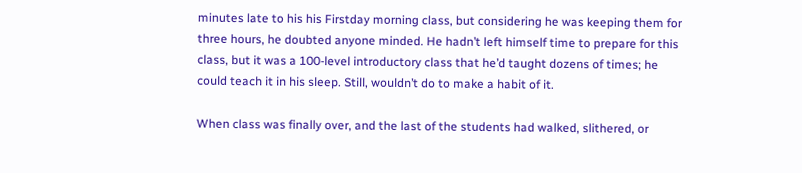minutes late to his his Firstday morning class, but considering he was keeping them for three hours, he doubted anyone minded. He hadn’t left himself time to prepare for this class, but it was a 100-level introductory class that he’d taught dozens of times; he could teach it in his sleep. Still, wouldn’t do to make a habit of it.

When class was finally over, and the last of the students had walked, slithered, or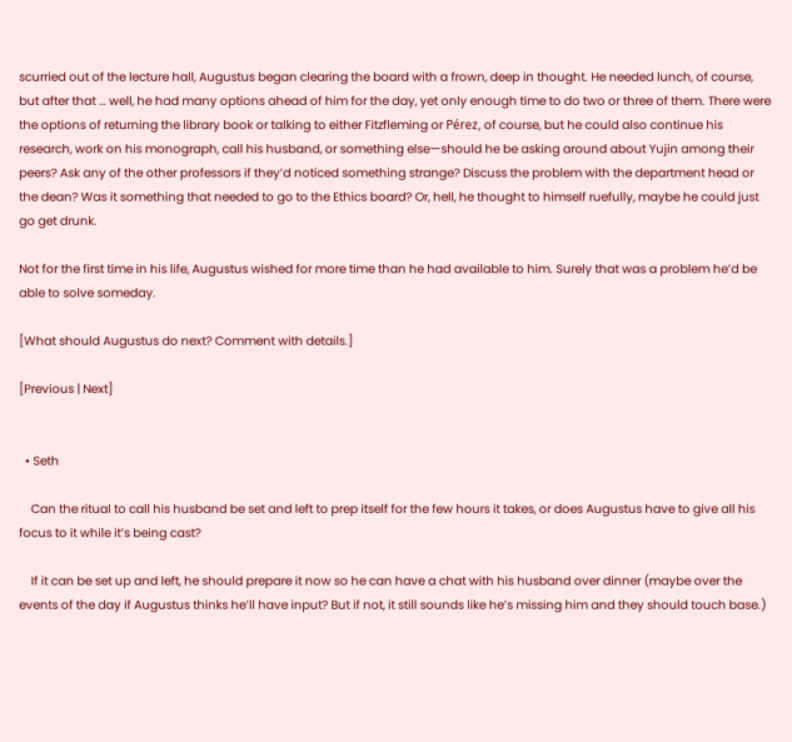scurried out of the lecture hall, Augustus began clearing the board with a frown, deep in thought. He needed lunch, of course, but after that … well, he had many options ahead of him for the day, yet only enough time to do two or three of them. There were the options of returning the library book or talking to either Fitzfleming or Pérez, of course, but he could also continue his research, work on his monograph, call his husband, or something else—should he be asking around about Yujin among their peers? Ask any of the other professors if they’d noticed something strange? Discuss the problem with the department head or the dean? Was it something that needed to go to the Ethics board? Or, hell, he thought to himself ruefully, maybe he could just go get drunk.

Not for the first time in his life, Augustus wished for more time than he had available to him. Surely that was a problem he’d be able to solve someday.

[What should Augustus do next? Comment with details.]

[Previous | Next]


  • Seth

    Can the ritual to call his husband be set and left to prep itself for the few hours it takes, or does Augustus have to give all his focus to it while it’s being cast?

    If it can be set up and left, he should prepare it now so he can have a chat with his husband over dinner (maybe over the events of the day if Augustus thinks he’ll have input? But if not, it still sounds like he’s missing him and they should touch base.)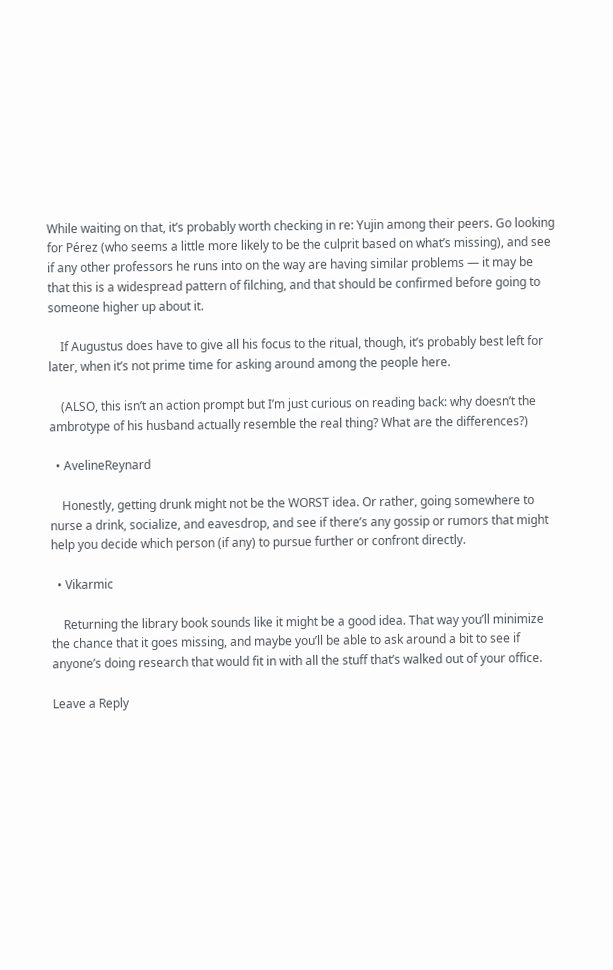While waiting on that, it’s probably worth checking in re: Yujin among their peers. Go looking for Pérez (who seems a little more likely to be the culprit based on what’s missing), and see if any other professors he runs into on the way are having similar problems — it may be that this is a widespread pattern of filching, and that should be confirmed before going to someone higher up about it.

    If Augustus does have to give all his focus to the ritual, though, it’s probably best left for later, when it’s not prime time for asking around among the people here.

    (ALSO, this isn’t an action prompt but I’m just curious on reading back: why doesn’t the ambrotype of his husband actually resemble the real thing? What are the differences?)

  • AvelineReynard

    Honestly, getting drunk might not be the WORST idea. Or rather, going somewhere to nurse a drink, socialize, and eavesdrop, and see if there’s any gossip or rumors that might help you decide which person (if any) to pursue further or confront directly.

  • Vikarmic

    Returning the library book sounds like it might be a good idea. That way you’ll minimize the chance that it goes missing, and maybe you’ll be able to ask around a bit to see if anyone’s doing research that would fit in with all the stuff that’s walked out of your office.

Leave a Reply